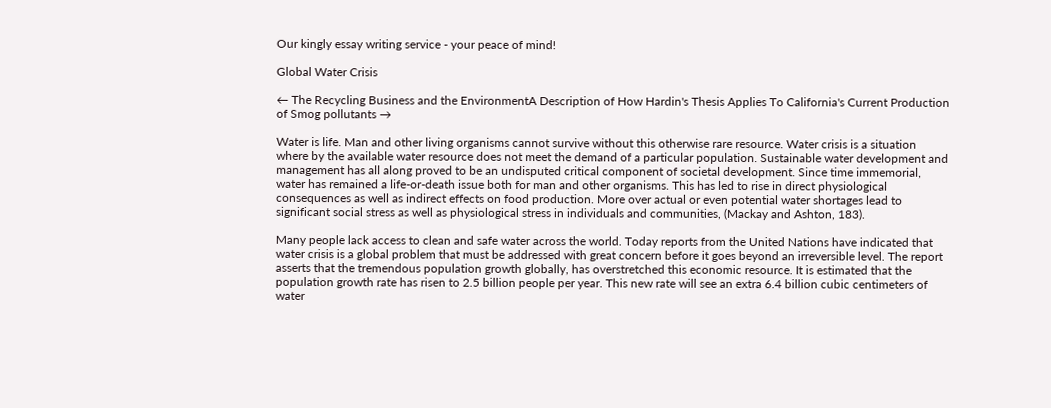Our kingly essay writing service - your peace of mind!

Global Water Crisis

← The Recycling Business and the EnvironmentA Description of How Hardin's Thesis Applies To California's Current Production of Smog pollutants →

Water is life. Man and other living organisms cannot survive without this otherwise rare resource. Water crisis is a situation where by the available water resource does not meet the demand of a particular population. Sustainable water development and management has all along proved to be an undisputed critical component of societal development. Since time immemorial, water has remained a life-or-death issue both for man and other organisms. This has led to rise in direct physiological consequences as well as indirect effects on food production. More over actual or even potential water shortages lead to significant social stress as well as physiological stress in individuals and communities, (Mackay and Ashton, 183).

Many people lack access to clean and safe water across the world. Today reports from the United Nations have indicated that water crisis is a global problem that must be addressed with great concern before it goes beyond an irreversible level. The report asserts that the tremendous population growth globally, has overstretched this economic resource. It is estimated that the population growth rate has risen to 2.5 billion people per year. This new rate will see an extra 6.4 billion cubic centimeters of water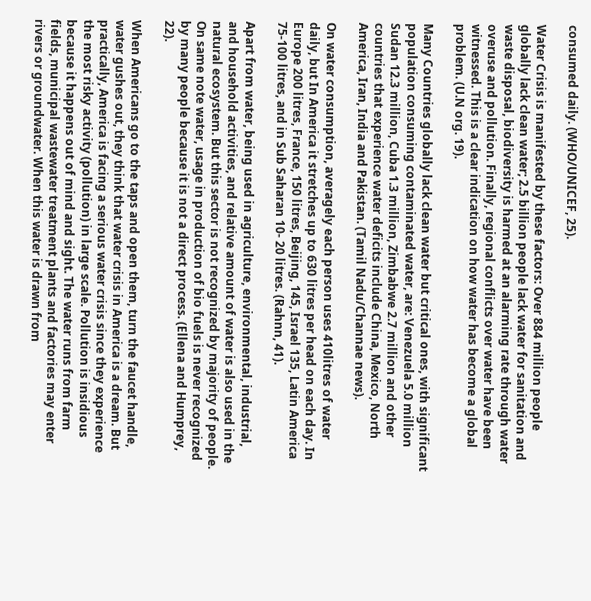consumed daily. (WHO/UNICEF, 25).

Water Crisis is manifested by these factors: Over 884 million people globally lack clean water; 2.5 billion people lack water for sanitation and waste disposal, biodiversity is harmed at an alarming rate through water overuse and pollution. Finally, regional conflicts over water have been witnessed. This is a clear indication on how water has become a global problem. (U.N org. 19).

Many Countries globally lack clean water but critical ones, with significant population consuming contaminated water, are: Venezuela 5.0 million Sudan 12.3 million, Cuba 1.3 million, Zimbabwe 2.7 million and other countries that experience water deficits include China, Mexico, North America, Iran, India and Pakistan. (Tamil Nadu/Channae news).

On water consumption, averagely each person uses 410litres of water daily, but In America it stretches up to 630 litres per head on each day. In Europe 200 litres, France, 150 litres, Beijing, 145, Israel 135, Latin America 75-100 litres, and in Sub Saharan 10- 20 litres. (Rahnn, 41).

Apart from water, being used in agriculture, environmental, industrial, and household activities, and relative amount of water is also used in the natural ecosystem. But this sector is not recognized by majority of people. On same note water, usage in production of bio fuels is never recognized by many people because it is not a direct process. (Ellena and Humprey, 22).

When Americans go to the taps and open them, turn the faucet handle, water gushes out, they think that water crisis in America is a dream. But practically, America is facing a serious water crisis since they experience the most risky activity (pollution) in large scale. Pollution is insidious because it happens out of mind and sight. The water runs from farm fields, municipal wastewater treatment plants and factories may enter rivers or groundwater. When this water is drawn from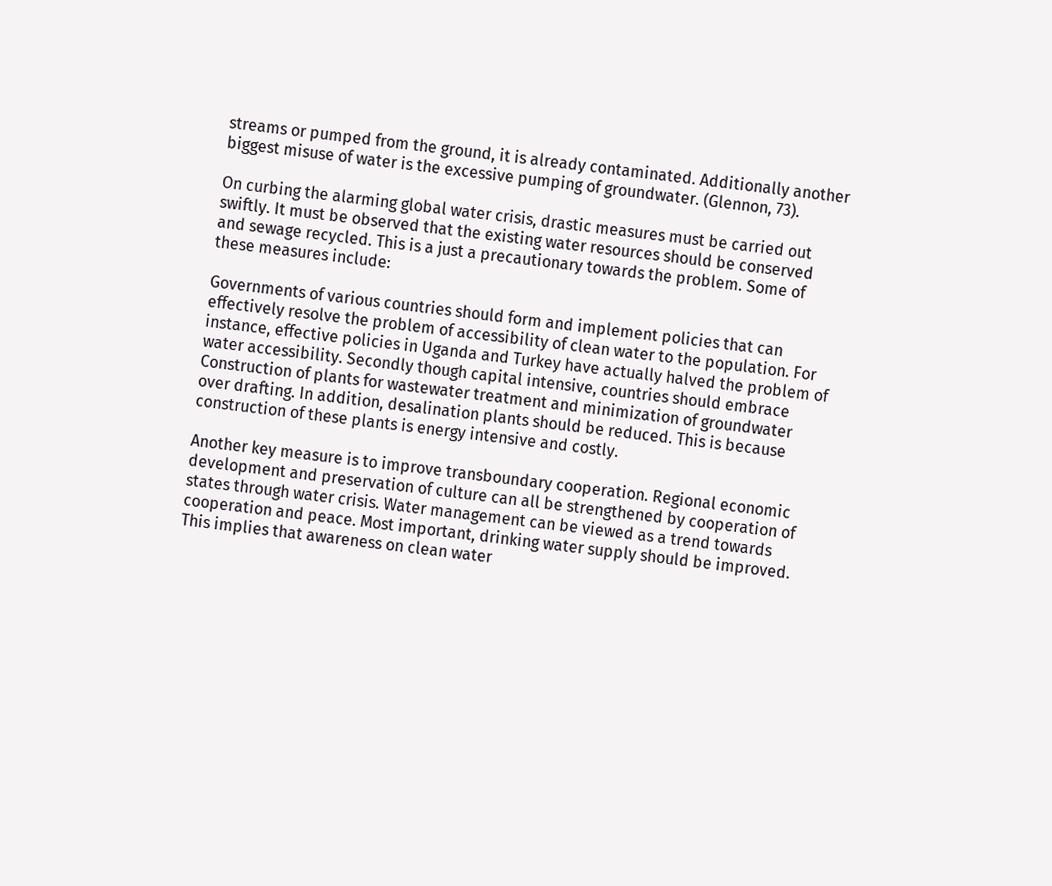streams or pumped from the ground, it is already contaminated. Additionally another biggest misuse of water is the excessive pumping of groundwater. (Glennon, 73).

On curbing the alarming global water crisis, drastic measures must be carried out swiftly. It must be observed that the existing water resources should be conserved and sewage recycled. This is a just a precautionary towards the problem. Some of these measures include:

Governments of various countries should form and implement policies that can effectively resolve the problem of accessibility of clean water to the population. For instance, effective policies in Uganda and Turkey have actually halved the problem of water accessibility. Secondly though capital intensive, countries should embrace Construction of plants for wastewater treatment and minimization of groundwater over drafting. In addition, desalination plants should be reduced. This is because construction of these plants is energy intensive and costly.

Another key measure is to improve transboundary cooperation. Regional economic development and preservation of culture can all be strengthened by cooperation of states through water crisis. Water management can be viewed as a trend towards cooperation and peace. Most important, drinking water supply should be improved. This implies that awareness on clean water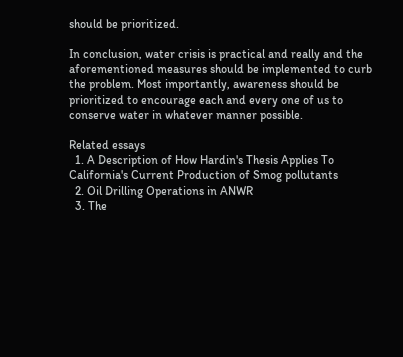should be prioritized.

In conclusion, water crisis is practical and really and the aforementioned measures should be implemented to curb the problem. Most importantly, awareness should be prioritized to encourage each and every one of us to conserve water in whatever manner possible.

Related essays
  1. A Description of How Hardin's Thesis Applies To California's Current Production of Smog pollutants
  2. Oil Drilling Operations in ANWR
  3. The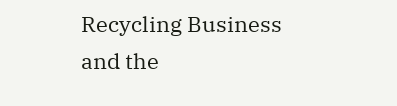Recycling Business and the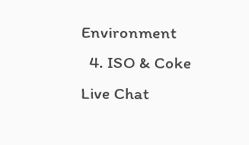Environment
  4. ISO & Coke
Live Chat